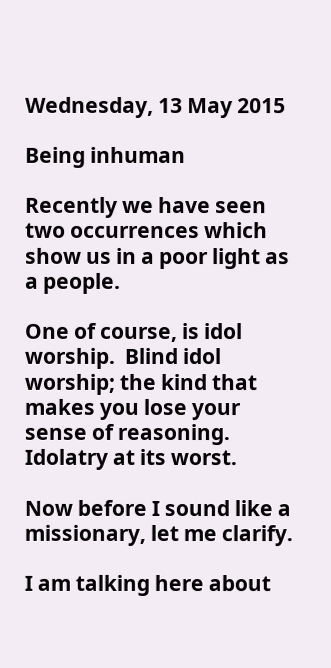Wednesday, 13 May 2015

Being inhuman

Recently we have seen two occurrences which show us in a poor light as a people.

One of course, is idol worship.  Blind idol worship; the kind that makes you lose your sense of reasoning.  Idolatry at its worst.

Now before I sound like a missionary, let me clarify.

I am talking here about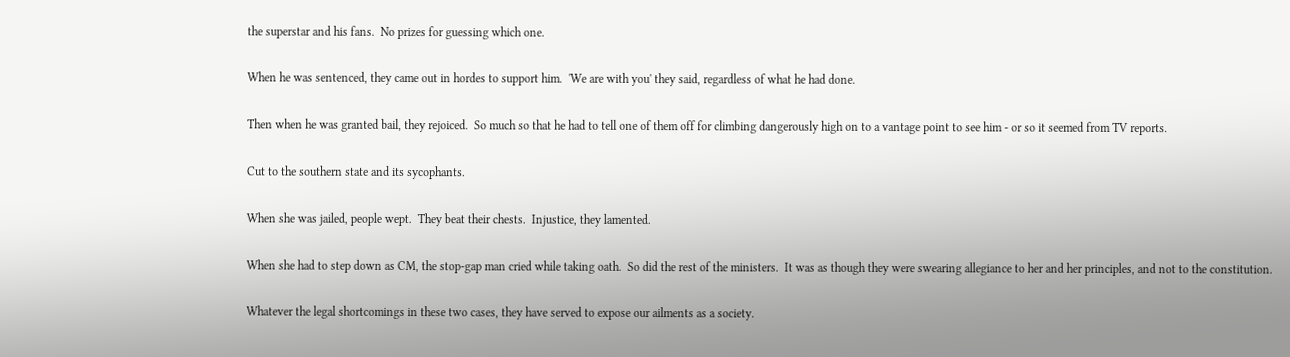the superstar and his fans.  No prizes for guessing which one.

When he was sentenced, they came out in hordes to support him.  'We are with you' they said, regardless of what he had done.

Then when he was granted bail, they rejoiced.  So much so that he had to tell one of them off for climbing dangerously high on to a vantage point to see him - or so it seemed from TV reports.

Cut to the southern state and its sycophants.

When she was jailed, people wept.  They beat their chests.  Injustice, they lamented.

When she had to step down as CM, the stop-gap man cried while taking oath.  So did the rest of the ministers.  It was as though they were swearing allegiance to her and her principles, and not to the constitution.

Whatever the legal shortcomings in these two cases, they have served to expose our ailments as a society.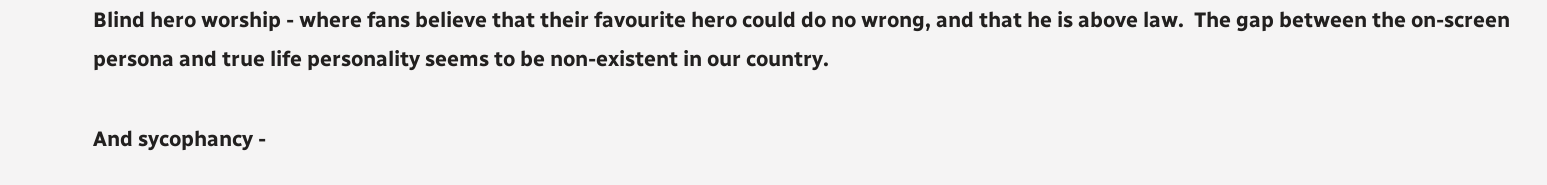Blind hero worship - where fans believe that their favourite hero could do no wrong, and that he is above law.  The gap between the on-screen persona and true life personality seems to be non-existent in our country.

And sycophancy -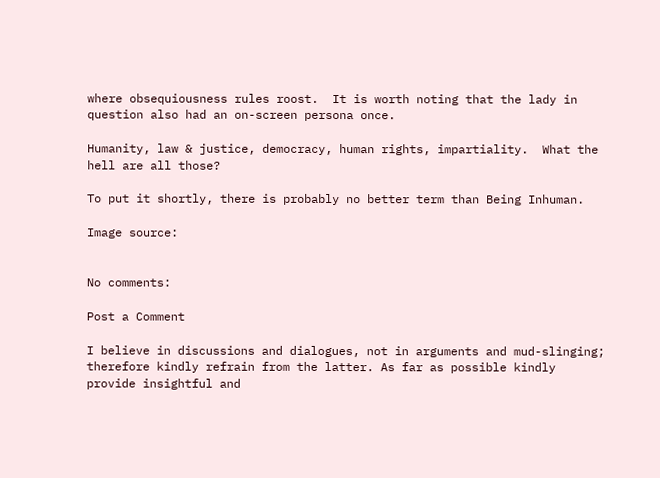where obsequiousness rules roost.  It is worth noting that the lady in question also had an on-screen persona once.

Humanity, law & justice, democracy, human rights, impartiality.  What the hell are all those?

To put it shortly, there is probably no better term than Being Inhuman.

Image source:


No comments:

Post a Comment

I believe in discussions and dialogues, not in arguments and mud-slinging; therefore kindly refrain from the latter. As far as possible kindly provide insightful and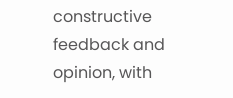constructive feedback and opinion, with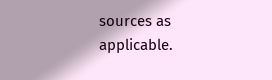sources as applicable.